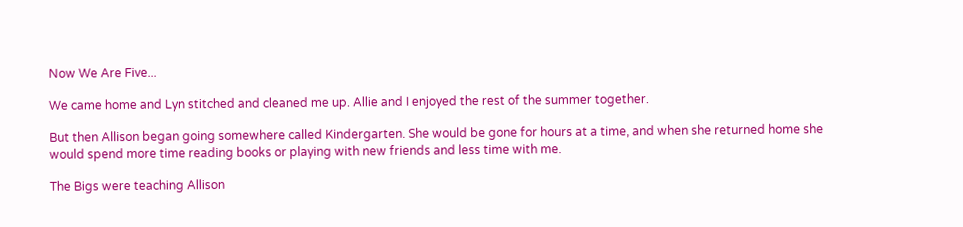Now We Are Five...

We came home and Lyn stitched and cleaned me up. Allie and I enjoyed the rest of the summer together.

But then Allison began going somewhere called Kindergarten. She would be gone for hours at a time, and when she returned home she would spend more time reading books or playing with new friends and less time with me.

The Bigs were teaching Allison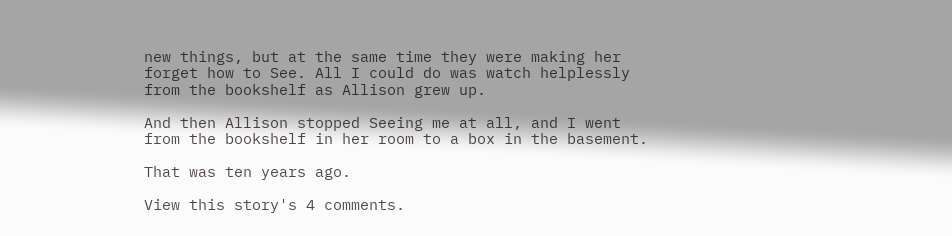new things, but at the same time they were making her forget how to See. All I could do was watch helplessly from the bookshelf as Allison grew up.

And then Allison stopped Seeing me at all, and I went from the bookshelf in her room to a box in the basement.

That was ten years ago.

View this story's 4 comments.